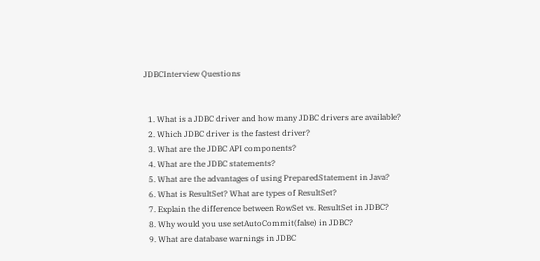JDBCInterview Questions


  1. What is a JDBC driver and how many JDBC drivers are available?
  2. Which JDBC driver is the fastest driver?
  3. What are the JDBC API components?
  4. What are the JDBC statements?
  5. What are the advantages of using PreparedStatement in Java?
  6. What is ResultSet? What are types of ResultSet?
  7. Explain the difference between RowSet vs. ResultSet in JDBC?
  8. Why would you use setAutoCommit(false) in JDBC?
  9. What are database warnings in JDBC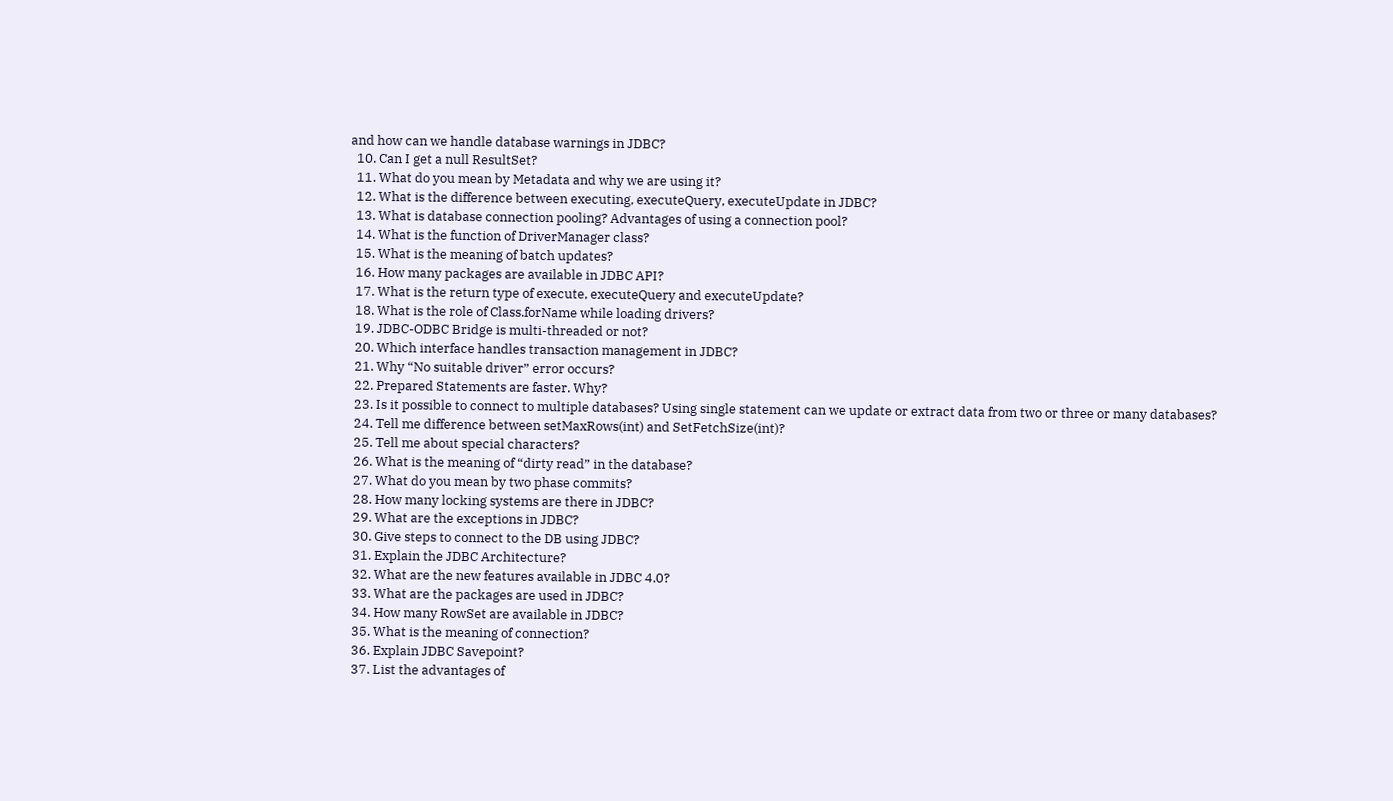and how can we handle database warnings in JDBC?
  10. Can I get a null ResultSet?
  11. What do you mean by Metadata and why we are using it?
  12. What is the difference between executing, executeQuery, executeUpdate in JDBC?
  13. What is database connection pooling? Advantages of using a connection pool?
  14. What is the function of DriverManager class?
  15. What is the meaning of batch updates?
  16. How many packages are available in JDBC API?
  17. What is the return type of execute, executeQuery and executeUpdate?
  18. What is the role of Class.forName while loading drivers?
  19. JDBC-ODBC Bridge is multi-threaded or not?
  20. Which interface handles transaction management in JDBC?
  21. Why “No suitable driver” error occurs?
  22. Prepared Statements are faster. Why?
  23. Is it possible to connect to multiple databases? Using single statement can we update or extract data from two or three or many databases?
  24. Tell me difference between setMaxRows(int) and SetFetchSize(int)?
  25. Tell me about special characters?
  26. What is the meaning of “dirty read” in the database?
  27. What do you mean by two phase commits?
  28. How many locking systems are there in JDBC?
  29. What are the exceptions in JDBC?
  30. Give steps to connect to the DB using JDBC?
  31. Explain the JDBC Architecture?
  32. What are the new features available in JDBC 4.0?
  33. What are the packages are used in JDBC?
  34. How many RowSet are available in JDBC?
  35. What is the meaning of connection?
  36. Explain JDBC Savepoint?
  37. List the advantages of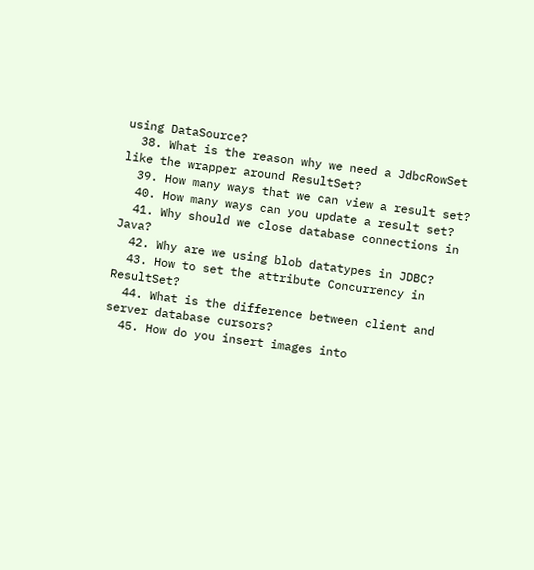using DataSource?
  38. What is the reason why we need a JdbcRowSet like the wrapper around ResultSet?
  39. How many ways that we can view a result set?
  40. How many ways can you update a result set?
  41. Why should we close database connections in Java?
  42. Why are we using blob datatypes in JDBC?
  43. How to set the attribute Concurrency in ResultSet?
  44. What is the difference between client and server database cursors?
  45. How do you insert images into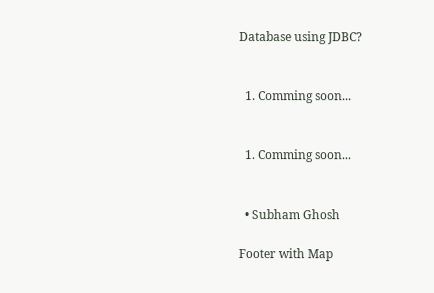Database using JDBC?


  1. Comming soon...


  1. Comming soon...


  • Subham Ghosh

Footer with Map